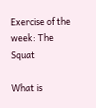Exercise of the week: The Squat

What is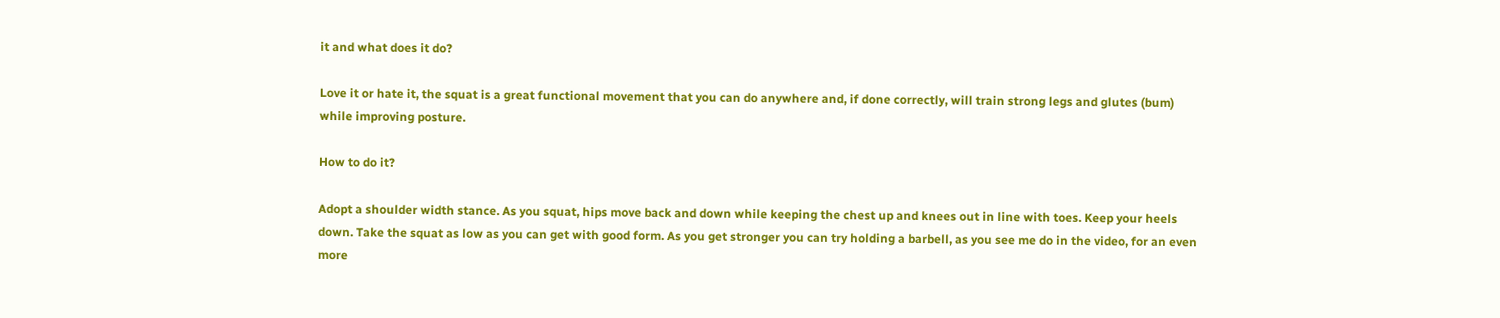it and what does it do?

Love it or hate it, the squat is a great functional movement that you can do anywhere and, if done correctly, will train strong legs and glutes (bum) while improving posture.

How to do it?

Adopt a shoulder width stance. As you squat, hips move back and down while keeping the chest up and knees out in line with toes. Keep your heels down. Take the squat as low as you can get with good form. As you get stronger you can try holding a barbell, as you see me do in the video, for an even more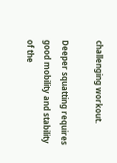challenging workout.

Deeper squatting requires good mobility and stability of the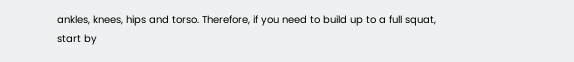ankles, knees, hips and torso. Therefore, if you need to build up to a full squat, start by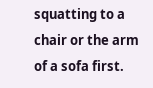squatting to a chair or the arm of a sofa first.